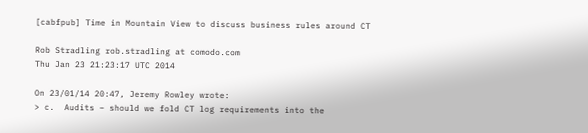[cabfpub] Time in Mountain View to discuss business rules around CT

Rob Stradling rob.stradling at comodo.com
Thu Jan 23 21:23:17 UTC 2014

On 23/01/14 20:47, Jeremy Rowley wrote:
> c.  Audits – should we fold CT log requirements into the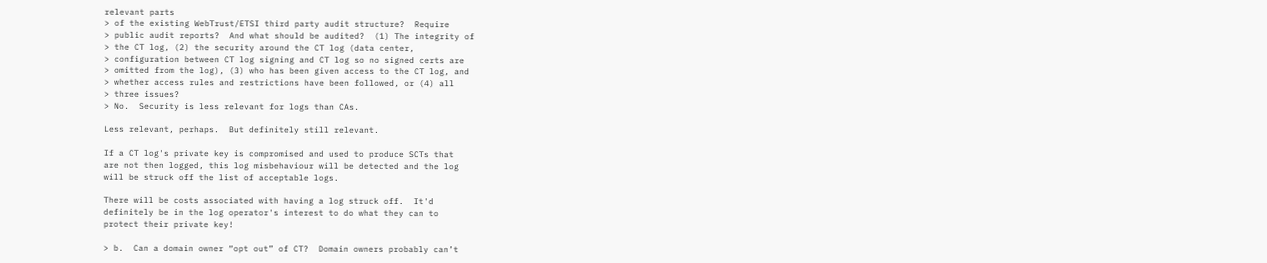relevant parts
> of the existing WebTrust/ETSI third party audit structure?  Require
> public audit reports?  And what should be audited?  (1) The integrity of
> the CT log, (2) the security around the CT log (data center,
> configuration between CT log signing and CT log so no signed certs are
> omitted from the log), (3) who has been given access to the CT log, and
> whether access rules and restrictions have been followed, or (4) all
> three issues?
> No.  Security is less relevant for logs than CAs.

Less relevant, perhaps.  But definitely still relevant.

If a CT log's private key is compromised and used to produce SCTs that
are not then logged, this log misbehaviour will be detected and the log
will be struck off the list of acceptable logs.

There will be costs associated with having a log struck off.  It'd
definitely be in the log operator's interest to do what they can to
protect their private key!

> b.  Can a domain owner “opt out” of CT?  Domain owners probably can’t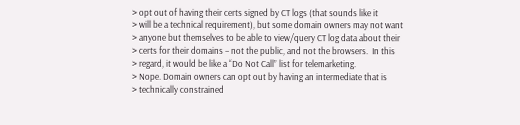> opt out of having their certs signed by CT logs (that sounds like it
> will be a technical requirement), but some domain owners may not want
> anyone but themselves to be able to view/query CT log data about their
> certs for their domains – not the public, and not the browsers.  In this
> regard, it would be like a “Do Not Call” list for telemarketing.
> Nope. Domain owners can opt out by having an intermediate that is
> technically constrained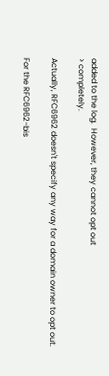added to the log.  However, they cannot opt out
> completely.

Actually, RFC6962 doesn't specify any way for a domain owner to opt out.

For the RFC6962-bis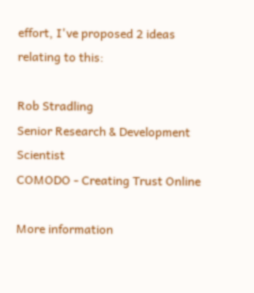effort, I've proposed 2 ideas relating to this:

Rob Stradling
Senior Research & Development Scientist
COMODO - Creating Trust Online

More information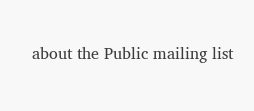about the Public mailing list